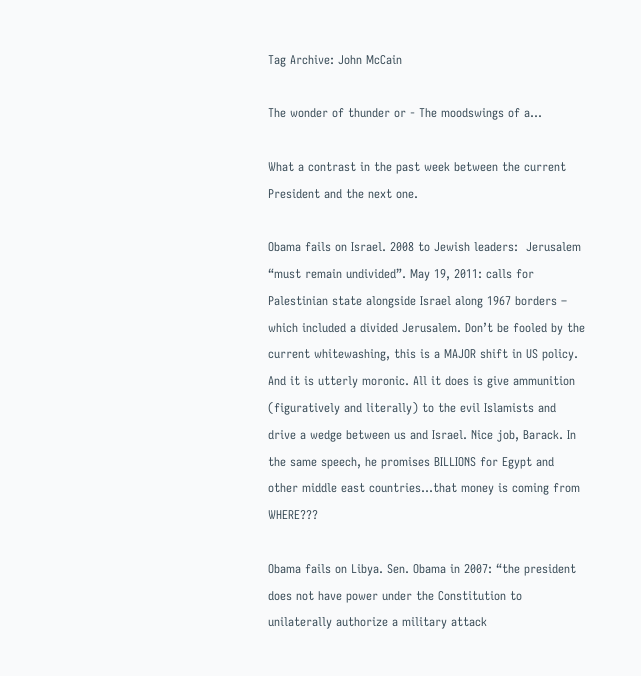Tag Archive: John McCain

The wonder of thunder or - The moodswings of a...

What a contrast in the past week between the current President and the next one.

Obama fails on Israel. 2008 to Jewish leaders:  Jerusalem “must remain undivided”. May 19, 2011: calls for Palestinian state alongside Israel along 1967 borders – which included a divided Jerusalem. Don’t be fooled by the current whitewashing, this is a MAJOR shift in US policy. And it is utterly moronic. All it does is give ammunition (figuratively and literally) to the evil Islamists and drive a wedge between us and Israel. Nice job, Barack. In the same speech, he promises BILLIONS for Egypt and other middle east countries…that money is coming from WHERE???

Obama fails on Libya. Sen. Obama in 2007: “the president does not have power under the Constitution to unilaterally authorize a military attack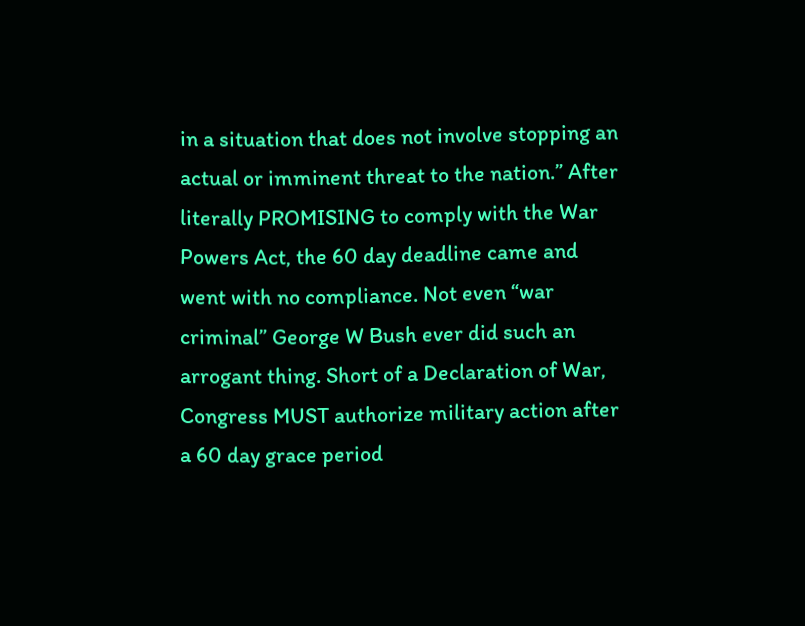in a situation that does not involve stopping an actual or imminent threat to the nation.” After literally PROMISING to comply with the War Powers Act, the 60 day deadline came and went with no compliance. Not even “war criminal” George W Bush ever did such an arrogant thing. Short of a Declaration of War, Congress MUST authorize military action after a 60 day grace period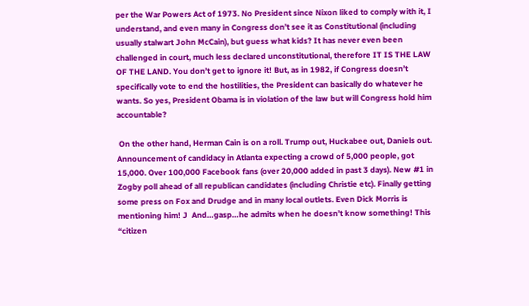per the War Powers Act of 1973. No President since Nixon liked to comply with it, I understand, and even many in Congress don’t see it as Constitutional (including usually stalwart John McCain), but guess what kids? It has never even been challenged in court, much less declared unconstitutional, therefore IT IS THE LAW OF THE LAND. You don’t get to ignore it! But, as in 1982, if Congress doesn’t specifically vote to end the hostilities, the President can basically do whatever he wants. So yes, President Obama is in violation of the law but will Congress hold him accountable?

 On the other hand, Herman Cain is on a roll. Trump out, Huckabee out, Daniels out. Announcement of candidacy in Atlanta expecting a crowd of 5,000 people, got 15,000. Over 100,000 Facebook fans (over 20,000 added in past 3 days). New #1 in Zogby poll ahead of all republican candidates (including Christie etc). Finally getting some press on Fox and Drudge and in many local outlets. Even Dick Morris is mentioning him! J  And…gasp…he admits when he doesn’t know something! This “citizen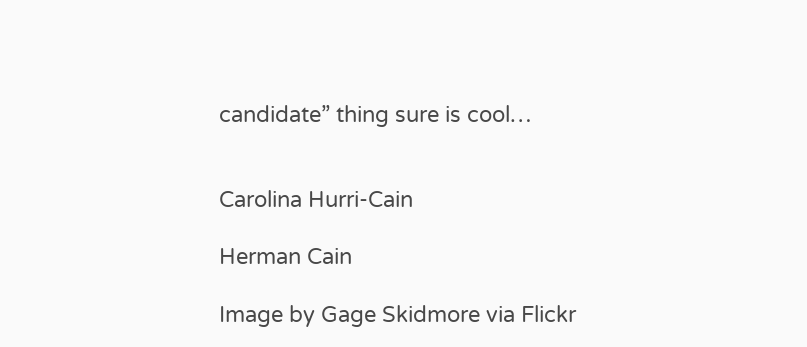candidate” thing sure is cool…


Carolina Hurri-Cain

Herman Cain

Image by Gage Skidmore via Flickr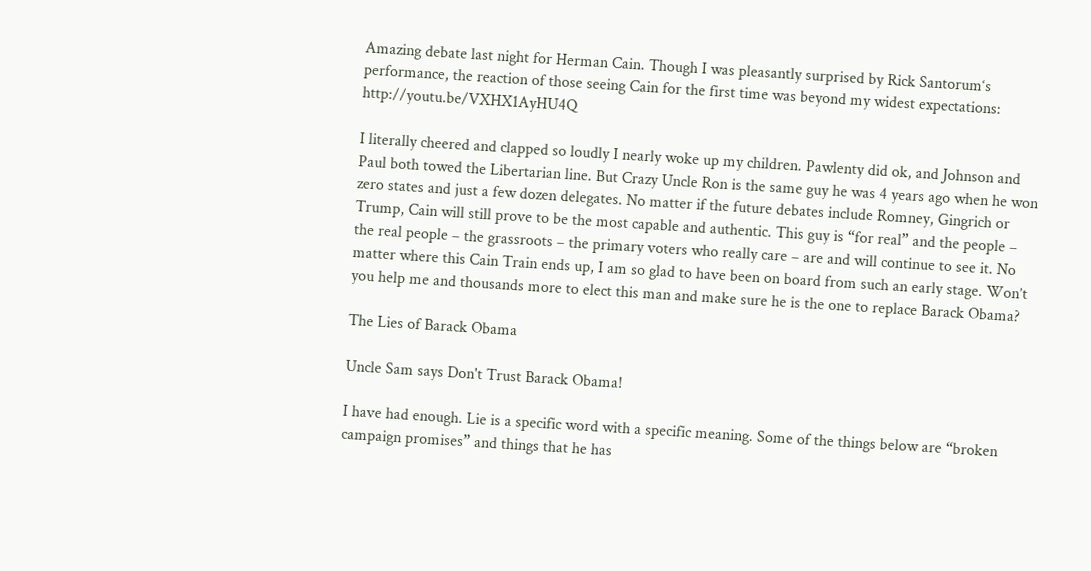Amazing debate last night for Herman Cain. Though I was pleasantly surprised by Rick Santorum‘s performance, the reaction of those seeing Cain for the first time was beyond my widest expectations: http://youtu.be/VXHX1AyHU4Q

I literally cheered and clapped so loudly I nearly woke up my children. Pawlenty did ok, and Johnson and Paul both towed the Libertarian line. But Crazy Uncle Ron is the same guy he was 4 years ago when he won zero states and just a few dozen delegates. No matter if the future debates include Romney, Gingrich or Trump, Cain will still prove to be the most capable and authentic. This guy is “for real” and the people – the real people – the grassroots – the primary voters who really care – are and will continue to see it. No matter where this Cain Train ends up, I am so glad to have been on board from such an early stage. Won’t you help me and thousands more to elect this man and make sure he is the one to replace Barack Obama?

The Lies of Barack Obama

Uncle Sam says Don't Trust Barack Obama!

I have had enough. Lie is a specific word with a specific meaning. Some of the things below are “broken campaign promises” and things that he has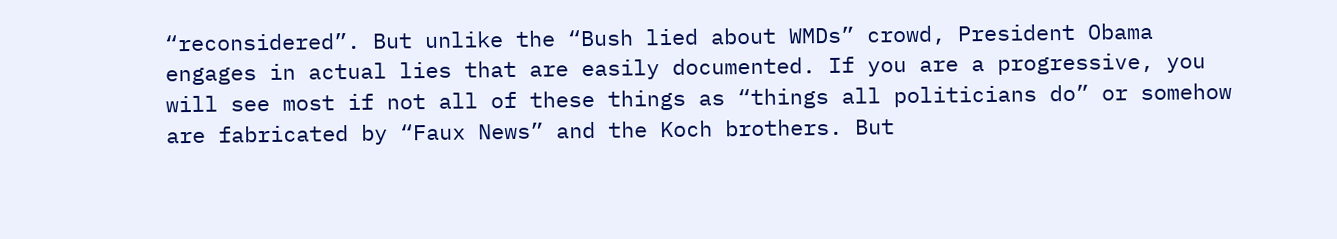“reconsidered”. But unlike the “Bush lied about WMDs” crowd, President Obama engages in actual lies that are easily documented. If you are a progressive, you will see most if not all of these things as “things all politicians do” or somehow are fabricated by “Faux News” and the Koch brothers. But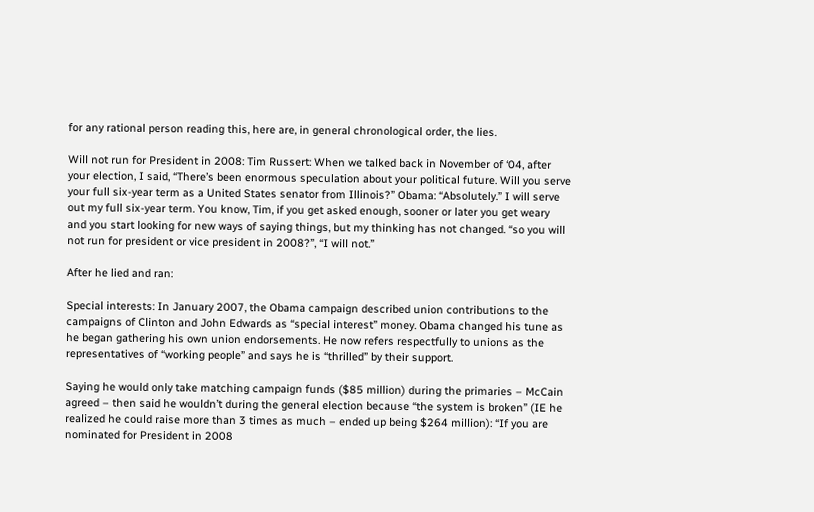for any rational person reading this, here are, in general chronological order, the lies.

Will not run for President in 2008: Tim Russert: When we talked back in November of ‘04, after your election, I said, “There’s been enormous speculation about your political future. Will you serve your full six-year term as a United States senator from Illinois?” Obama: “Absolutely.” I will serve out my full six-year term. You know, Tim, if you get asked enough, sooner or later you get weary and you start looking for new ways of saying things, but my thinking has not changed. “so you will not run for president or vice president in 2008?”, “I will not.”

After he lied and ran:

Special interests: In January 2007, the Obama campaign described union contributions to the campaigns of Clinton and John Edwards as “special interest” money. Obama changed his tune as he began gathering his own union endorsements. He now refers respectfully to unions as the representatives of “working people” and says he is “thrilled” by their support.

Saying he would only take matching campaign funds ($85 million) during the primaries – McCain agreed – then said he wouldn’t during the general election because “the system is broken” (IE he realized he could raise more than 3 times as much – ended up being $264 million): “If you are nominated for President in 2008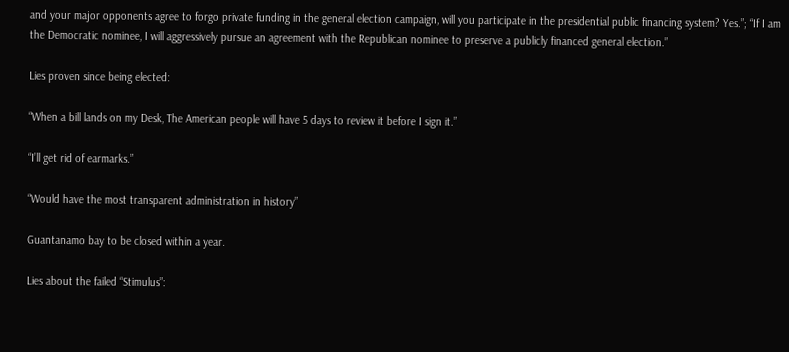and your major opponents agree to forgo private funding in the general election campaign, will you participate in the presidential public financing system? Yes.”; “If I am the Democratic nominee, I will aggressively pursue an agreement with the Republican nominee to preserve a publicly financed general election.”

Lies proven since being elected:

“When a bill lands on my Desk, The American people will have 5 days to review it before I sign it.”

“I’ll get rid of earmarks.”

“Would have the most transparent administration in history”

Guantanamo bay to be closed within a year.

Lies about the failed “Stimulus”: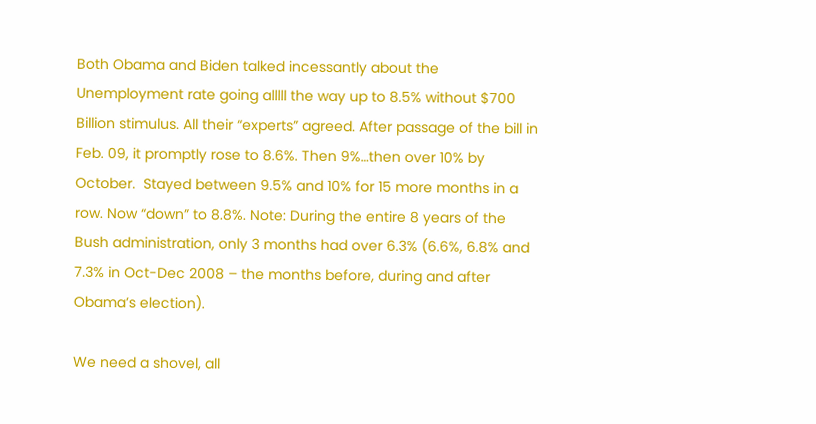Both Obama and Biden talked incessantly about the Unemployment rate going alllll the way up to 8.5% without $700 Billion stimulus. All their “experts” agreed. After passage of the bill in Feb. 09, it promptly rose to 8.6%. Then 9%…then over 10% by October.  Stayed between 9.5% and 10% for 15 more months in a row. Now “down” to 8.8%. Note: During the entire 8 years of the Bush administration, only 3 months had over 6.3% (6.6%, 6.8% and 7.3% in Oct-Dec 2008 – the months before, during and after Obama’s election).

We need a shovel, all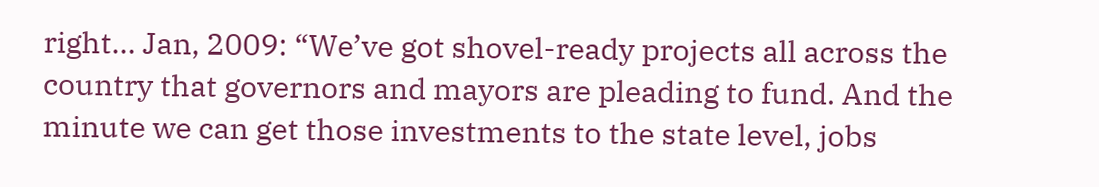right… Jan, 2009: “We’ve got shovel-ready projects all across the country that governors and mayors are pleading to fund. And the minute we can get those investments to the state level, jobs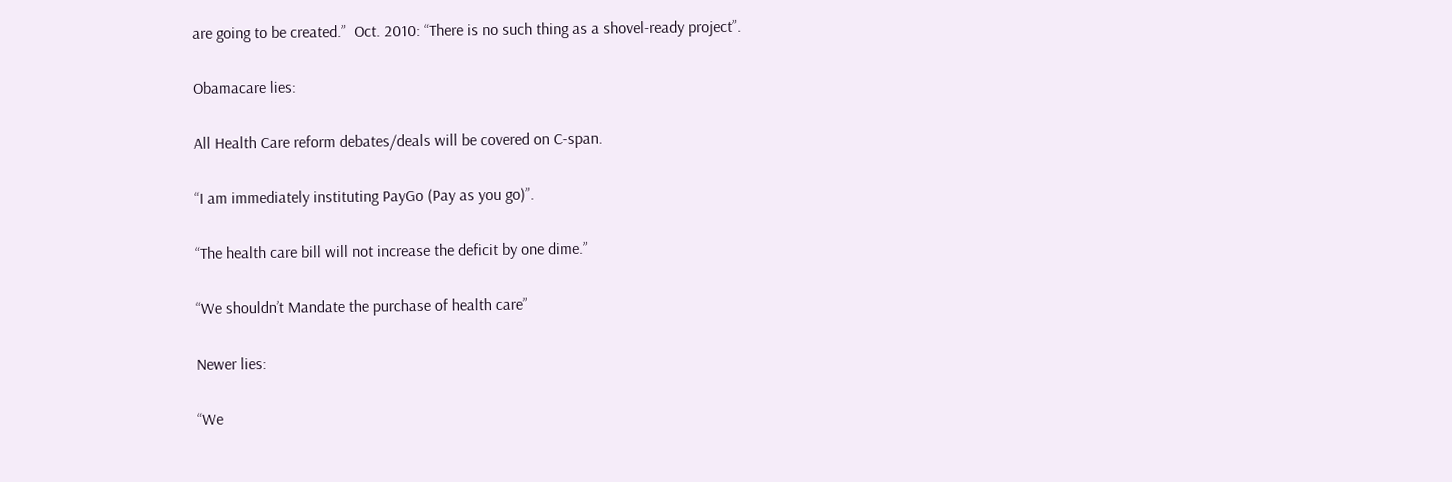are going to be created.”  Oct. 2010: “There is no such thing as a shovel-ready project”.

Obamacare lies:

All Health Care reform debates/deals will be covered on C-span.

“I am immediately instituting PayGo (Pay as you go)”.

“The health care bill will not increase the deficit by one dime.”

“We shouldn’t Mandate the purchase of health care”

Newer lies:

“We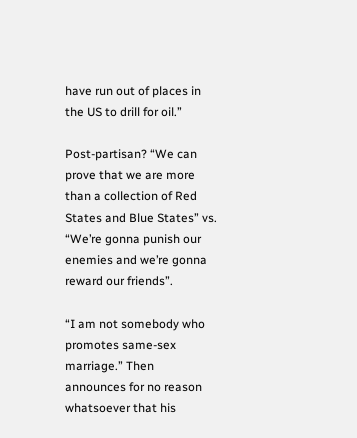have run out of places in the US to drill for oil.”

Post-partisan? “We can prove that we are more than a collection of Red States and Blue States” vs. “We’re gonna punish our enemies and we’re gonna reward our friends”.

“I am not somebody who promotes same-sex marriage.” Then announces for no reason whatsoever that his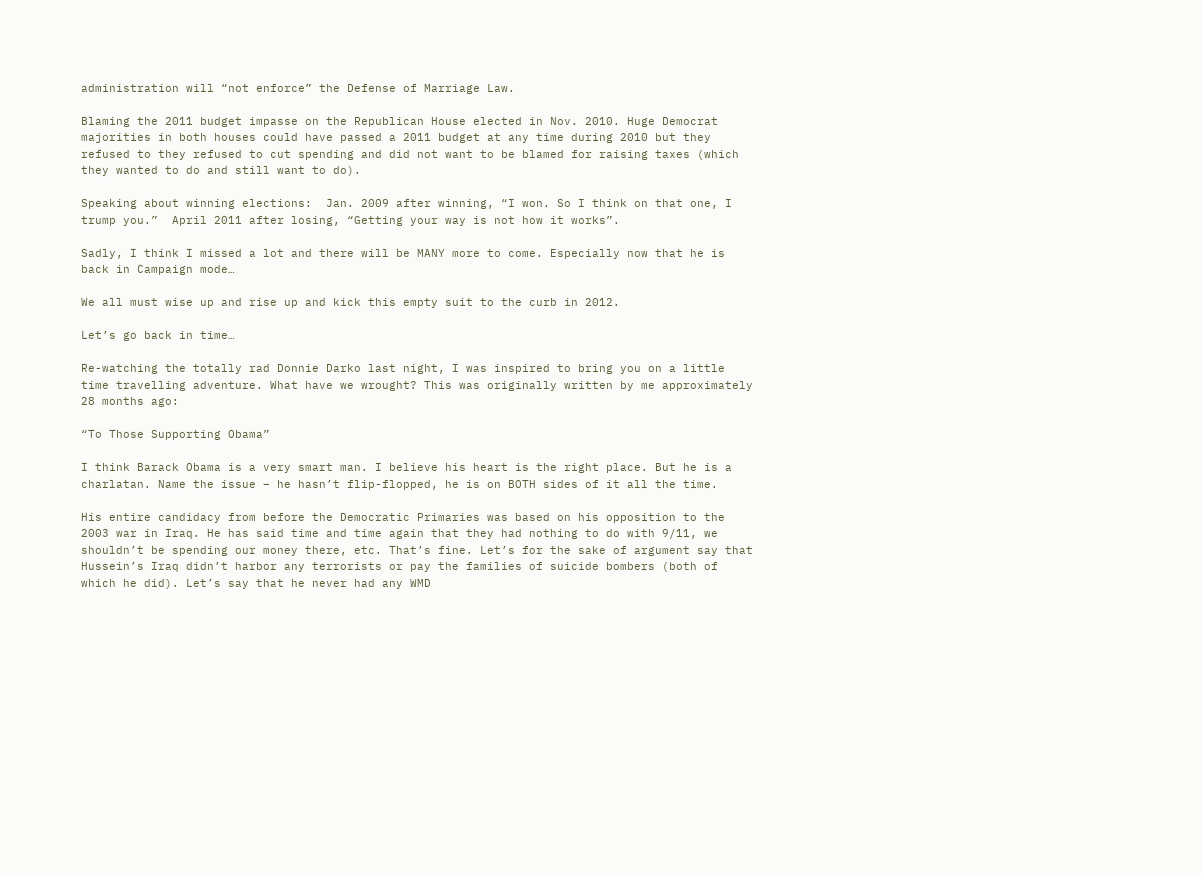administration will “not enforce” the Defense of Marriage Law.

Blaming the 2011 budget impasse on the Republican House elected in Nov. 2010. Huge Democrat majorities in both houses could have passed a 2011 budget at any time during 2010 but they refused to they refused to cut spending and did not want to be blamed for raising taxes (which they wanted to do and still want to do).

Speaking about winning elections:  Jan. 2009 after winning, “I won. So I think on that one, I trump you.”  April 2011 after losing, “Getting your way is not how it works”.

Sadly, I think I missed a lot and there will be MANY more to come. Especially now that he is back in Campaign mode…

We all must wise up and rise up and kick this empty suit to the curb in 2012.

Let’s go back in time…

Re-watching the totally rad Donnie Darko last night, I was inspired to bring you on a little time travelling adventure. What have we wrought? This was originally written by me approximately 28 months ago:

“To Those Supporting Obama”

I think Barack Obama is a very smart man. I believe his heart is the right place. But he is a charlatan. Name the issue – he hasn’t flip-flopped, he is on BOTH sides of it all the time.

His entire candidacy from before the Democratic Primaries was based on his opposition to the 2003 war in Iraq. He has said time and time again that they had nothing to do with 9/11, we shouldn’t be spending our money there, etc. That’s fine. Let’s for the sake of argument say that Hussein’s Iraq didn’t harbor any terrorists or pay the families of suicide bombers (both of which he did). Let’s say that he never had any WMD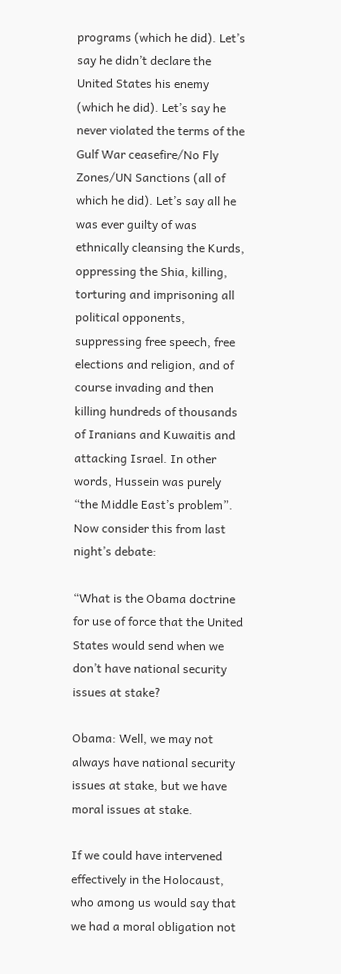programs (which he did). Let’s say he didn’t declare the United States his enemy (which he did). Let’s say he never violated the terms of the Gulf War ceasefire/No Fly Zones/UN Sanctions (all of which he did). Let’s say all he was ever guilty of was ethnically cleansing the Kurds, oppressing the Shia, killing, torturing and imprisoning all political opponents, suppressing free speech, free elections and religion, and of course invading and then killing hundreds of thousands of Iranians and Kuwaitis and attacking Israel. In other words, Hussein was purely “the Middle East’s problem”. Now consider this from last night’s debate:

“What is the Obama doctrine for use of force that the United States would send when we don’t have national security issues at stake?

Obama: Well, we may not always have national security issues at stake, but we have moral issues at stake.

If we could have intervened effectively in the Holocaust, who among us would say that we had a moral obligation not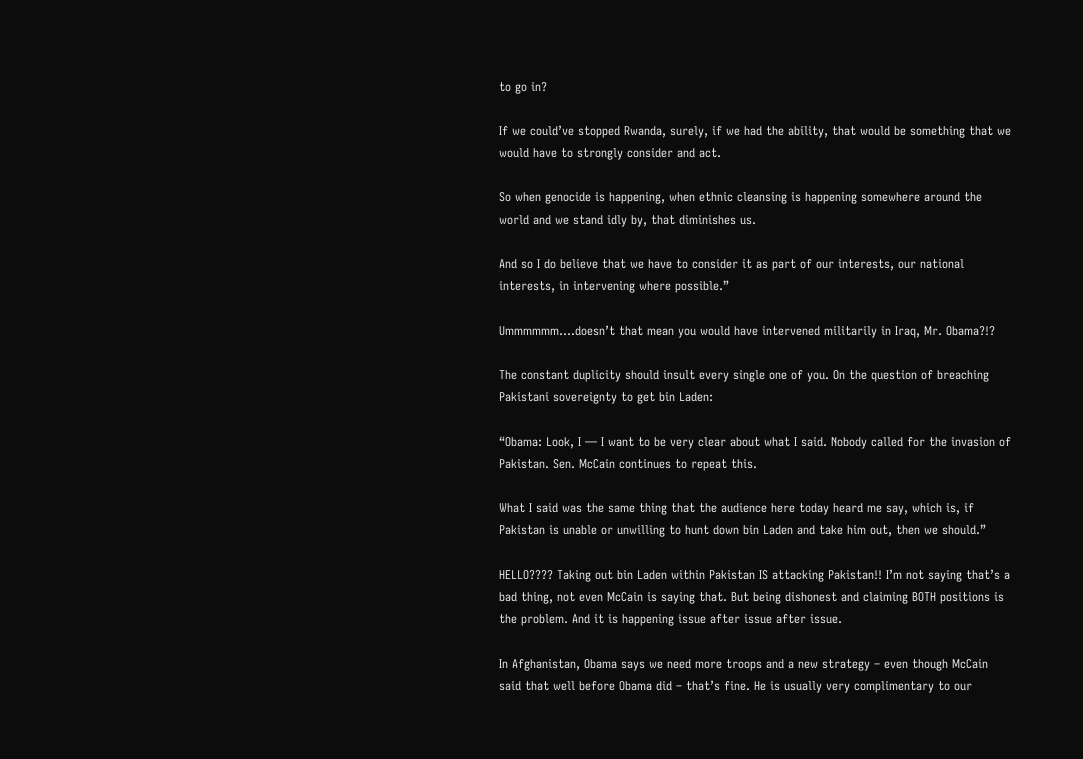to go in?

If we could’ve stopped Rwanda, surely, if we had the ability, that would be something that we would have to strongly consider and act.

So when genocide is happening, when ethnic cleansing is happening somewhere around the world and we stand idly by, that diminishes us.

And so I do believe that we have to consider it as part of our interests, our national interests, in intervening where possible.”

Ummmmmm….doesn’t that mean you would have intervened militarily in Iraq, Mr. Obama?!?

The constant duplicity should insult every single one of you. On the question of breaching Pakistani sovereignty to get bin Laden:

“Obama: Look, I — I want to be very clear about what I said. Nobody called for the invasion of Pakistan. Sen. McCain continues to repeat this.

What I said was the same thing that the audience here today heard me say, which is, if Pakistan is unable or unwilling to hunt down bin Laden and take him out, then we should.”

HELLO???? Taking out bin Laden within Pakistan IS attacking Pakistan!! I’m not saying that’s a bad thing, not even McCain is saying that. But being dishonest and claiming BOTH positions is the problem. And it is happening issue after issue after issue.

In Afghanistan, Obama says we need more troops and a new strategy – even though McCain said that well before Obama did – that’s fine. He is usually very complimentary to our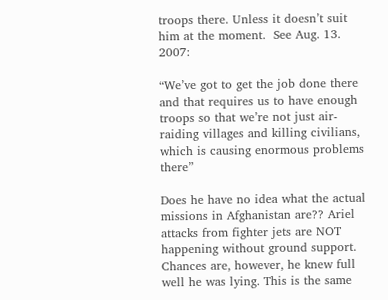troops there. Unless it doesn’t suit him at the moment.  See Aug. 13. 2007:

“We’ve got to get the job done there and that requires us to have enough troops so that we’re not just air-raiding villages and killing civilians, which is causing enormous problems there”

Does he have no idea what the actual missions in Afghanistan are?? Ariel attacks from fighter jets are NOT happening without ground support. Chances are, however, he knew full well he was lying. This is the same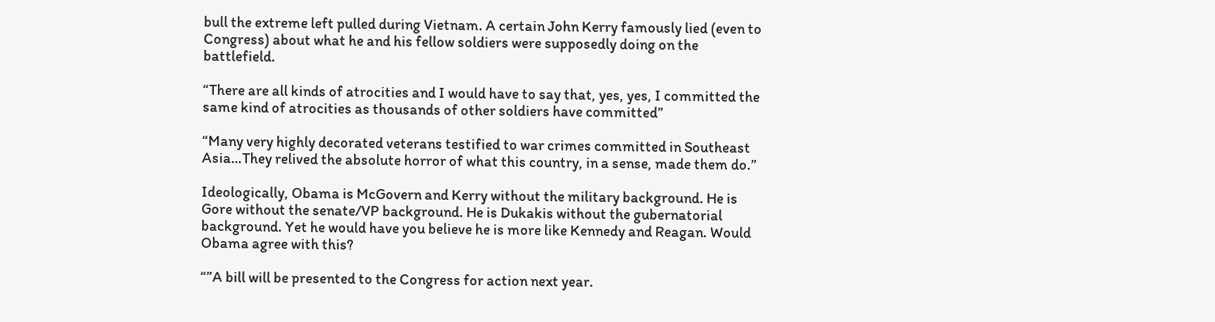bull the extreme left pulled during Vietnam. A certain John Kerry famously lied (even to Congress) about what he and his fellow soldiers were supposedly doing on the battlefield.

“There are all kinds of atrocities and I would have to say that, yes, yes, I committed the same kind of atrocities as thousands of other soldiers have committed”

“Many very highly decorated veterans testified to war crimes committed in Southeast Asia…They relived the absolute horror of what this country, in a sense, made them do.”

Ideologically, Obama is McGovern and Kerry without the military background. He is Gore without the senate/VP background. He is Dukakis without the gubernatorial background. Yet he would have you believe he is more like Kennedy and Reagan. Would Obama agree with this?

“”A bill will be presented to the Congress for action next year.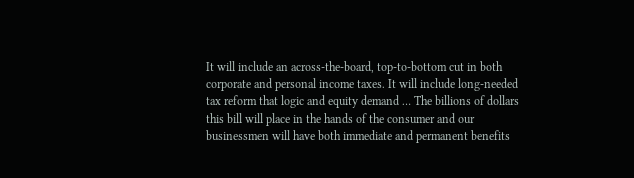It will include an across-the-board, top-to-bottom cut in both corporate and personal income taxes. It will include long-needed tax reform that logic and equity demand … The billions of dollars this bill will place in the hands of the consumer and our businessmen will have both immediate and permanent benefits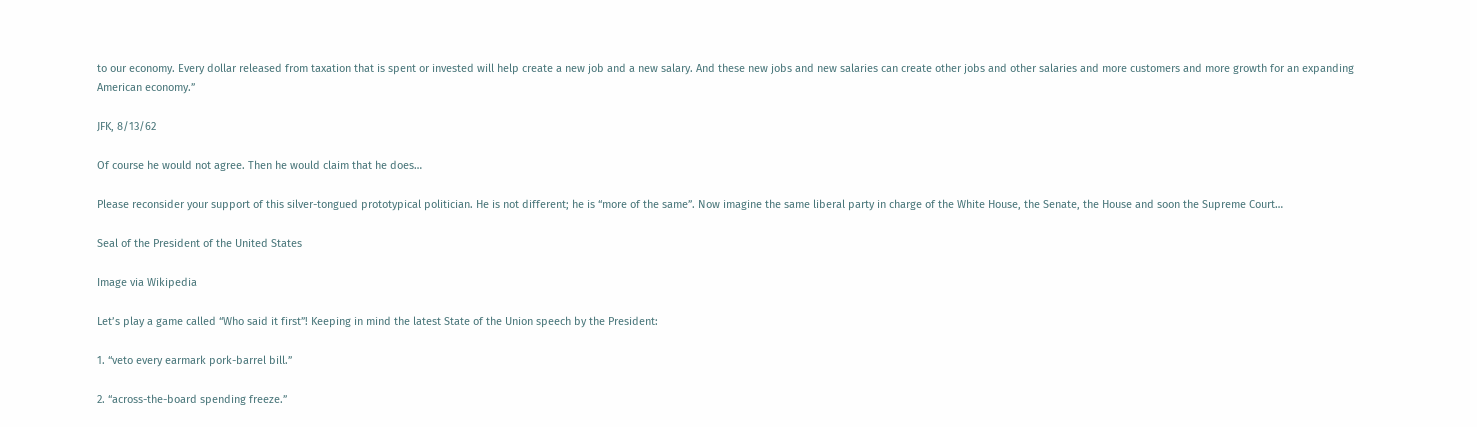to our economy. Every dollar released from taxation that is spent or invested will help create a new job and a new salary. And these new jobs and new salaries can create other jobs and other salaries and more customers and more growth for an expanding American economy.”

JFK, 8/13/62

Of course he would not agree. Then he would claim that he does…

Please reconsider your support of this silver-tongued prototypical politician. He is not different; he is “more of the same”. Now imagine the same liberal party in charge of the White House, the Senate, the House and soon the Supreme Court…

Seal of the President of the United States

Image via Wikipedia

Let’s play a game called “Who said it first”! Keeping in mind the latest State of the Union speech by the President:

1. “veto every earmark pork-barrel bill.”

2. “across-the-board spending freeze.”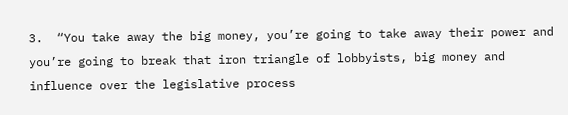3.  “You take away the big money, you’re going to take away their power and you’re going to break that iron triangle of lobbyists, big money and influence over the legislative process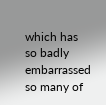which has so badly embarrassed so many of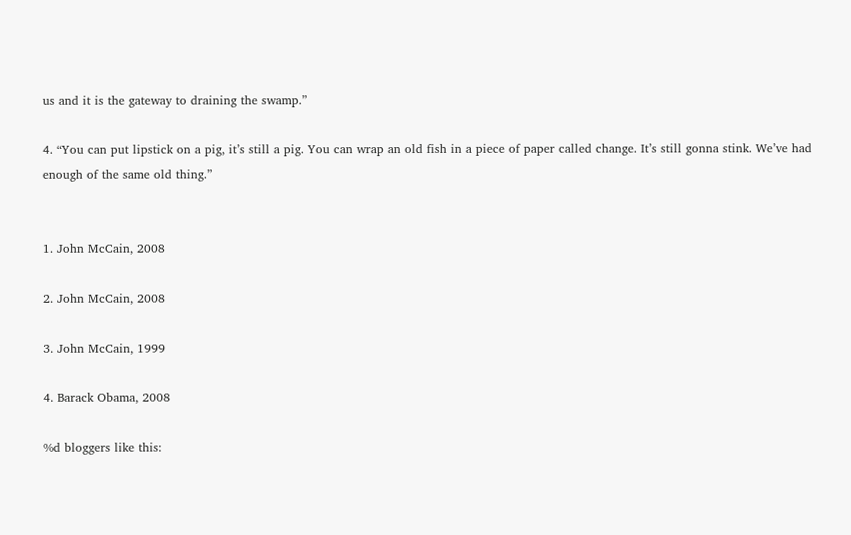us and it is the gateway to draining the swamp.”

4. “You can put lipstick on a pig, it’s still a pig. You can wrap an old fish in a piece of paper called change. It’s still gonna stink. We’ve had enough of the same old thing.”


1. John McCain, 2008

2. John McCain, 2008

3. John McCain, 1999

4. Barack Obama, 2008

%d bloggers like this: